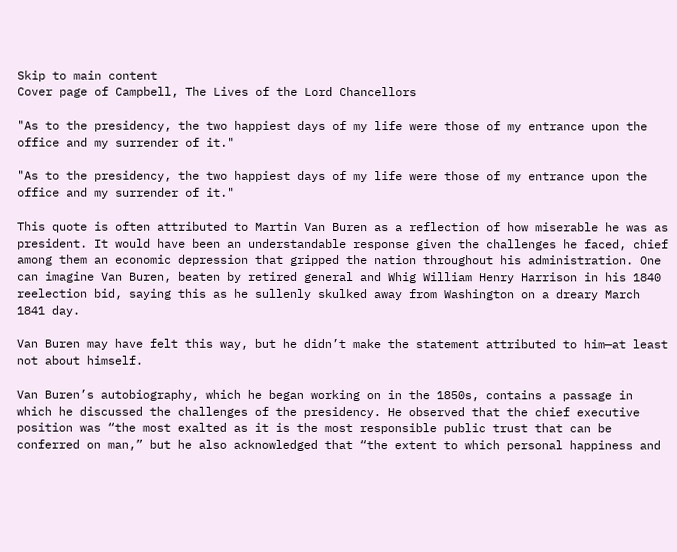Skip to main content
Cover page of Campbell, The Lives of the Lord Chancellors

"As to the presidency, the two happiest days of my life were those of my entrance upon the office and my surrender of it."

"As to the presidency, the two happiest days of my life were those of my entrance upon the office and my surrender of it."

This quote is often attributed to Martin Van Buren as a reflection of how miserable he was as president. It would have been an understandable response given the challenges he faced, chief among them an economic depression that gripped the nation throughout his administration. One can imagine Van Buren, beaten by retired general and Whig William Henry Harrison in his 1840 reelection bid, saying this as he sullenly skulked away from Washington on a dreary March 1841 day.

Van Buren may have felt this way, but he didn’t make the statement attributed to him—at least not about himself.

Van Buren’s autobiography, which he began working on in the 1850s, contains a passage in which he discussed the challenges of the presidency. He observed that the chief executive position was “the most exalted as it is the most responsible public trust that can be conferred on man,” but he also acknowledged that “the extent to which personal happiness and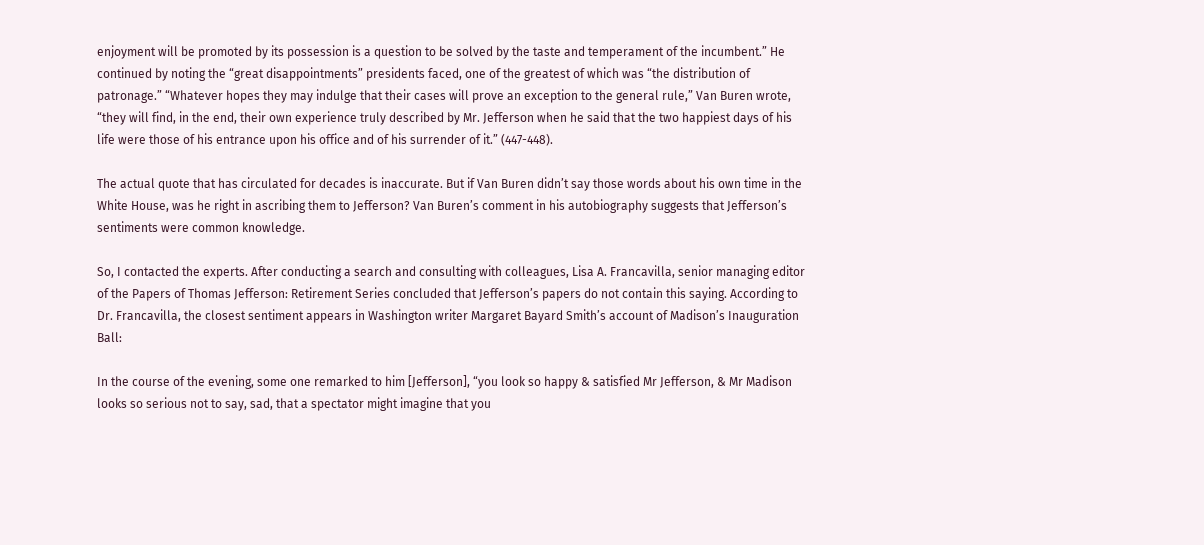enjoyment will be promoted by its possession is a question to be solved by the taste and temperament of the incumbent.” He continued by noting the “great disappointments” presidents faced, one of the greatest of which was “the distribution of patronage.” “Whatever hopes they may indulge that their cases will prove an exception to the general rule,” Van Buren wrote, “they will find, in the end, their own experience truly described by Mr. Jefferson when he said that the two happiest days of his life were those of his entrance upon his office and of his surrender of it.” (447-448).

The actual quote that has circulated for decades is inaccurate. But if Van Buren didn’t say those words about his own time in the White House, was he right in ascribing them to Jefferson? Van Buren’s comment in his autobiography suggests that Jefferson’s sentiments were common knowledge.

So, I contacted the experts. After conducting a search and consulting with colleagues, Lisa A. Francavilla, senior managing editor of the Papers of Thomas Jefferson: Retirement Series concluded that Jefferson’s papers do not contain this saying. According to Dr. Francavilla, the closest sentiment appears in Washington writer Margaret Bayard Smith’s account of Madison’s Inauguration Ball:

In the course of the evening, some one remarked to him [Jefferson], “you look so happy & satisfied Mr Jefferson, & Mr Madison looks so serious not to say, sad, that a spectator might imagine that you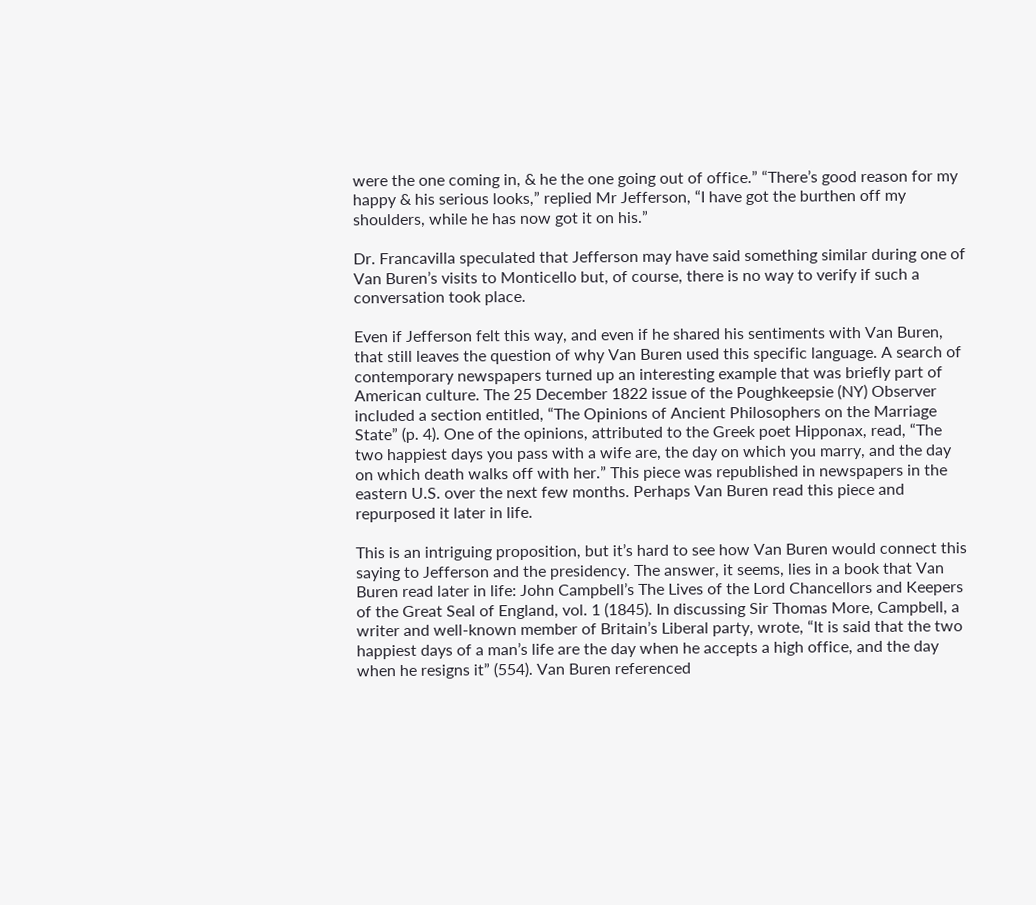were the one coming in, & he the one going out of office.” “There’s good reason for my happy & his serious looks,” replied Mr Jefferson, “I have got the burthen off my shoulders, while he has now got it on his.”

Dr. Francavilla speculated that Jefferson may have said something similar during one of Van Buren’s visits to Monticello but, of course, there is no way to verify if such a conversation took place.

Even if Jefferson felt this way, and even if he shared his sentiments with Van Buren, that still leaves the question of why Van Buren used this specific language. A search of contemporary newspapers turned up an interesting example that was briefly part of American culture. The 25 December 1822 issue of the Poughkeepsie (NY) Observer included a section entitled, “The Opinions of Ancient Philosophers on the Marriage State” (p. 4). One of the opinions, attributed to the Greek poet Hipponax, read, “The two happiest days you pass with a wife are, the day on which you marry, and the day on which death walks off with her.” This piece was republished in newspapers in the eastern U.S. over the next few months. Perhaps Van Buren read this piece and repurposed it later in life.

This is an intriguing proposition, but it’s hard to see how Van Buren would connect this saying to Jefferson and the presidency. The answer, it seems, lies in a book that Van Buren read later in life: John Campbell’s The Lives of the Lord Chancellors and Keepers of the Great Seal of England, vol. 1 (1845). In discussing Sir Thomas More, Campbell, a writer and well-known member of Britain’s Liberal party, wrote, “It is said that the two happiest days of a man’s life are the day when he accepts a high office, and the day when he resigns it” (554). Van Buren referenced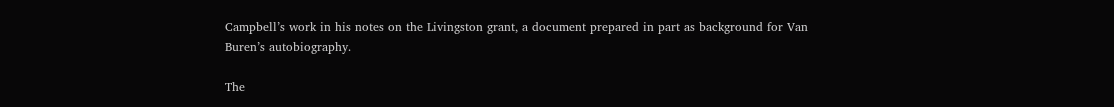Campbell’s work in his notes on the Livingston grant, a document prepared in part as background for Van Buren’s autobiography.

The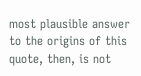most plausible answer to the origins of this quote, then, is not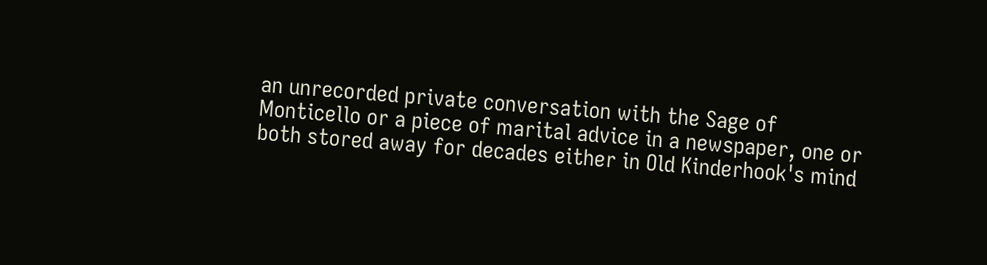an unrecorded private conversation with the Sage of Monticello or a piece of marital advice in a newspaper, one or both stored away for decades either in Old Kinderhook's mind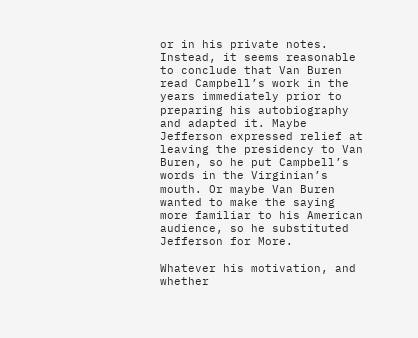or in his private notes. Instead, it seems reasonable to conclude that Van Buren read Campbell’s work in the years immediately prior to preparing his autobiography and adapted it. Maybe Jefferson expressed relief at leaving the presidency to Van Buren, so he put Campbell’s words in the Virginian’s mouth. Or maybe Van Buren wanted to make the saying more familiar to his American audience, so he substituted Jefferson for More.

Whatever his motivation, and whether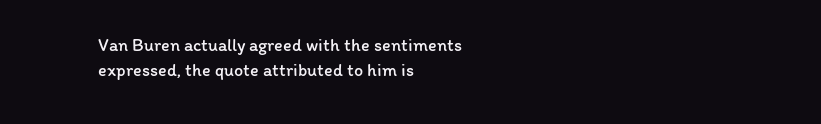Van Buren actually agreed with the sentiments expressed, the quote attributed to him is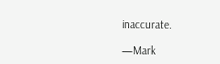inaccurate.

—Mark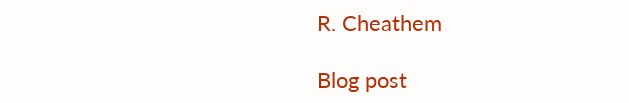R. Cheathem

Blog post